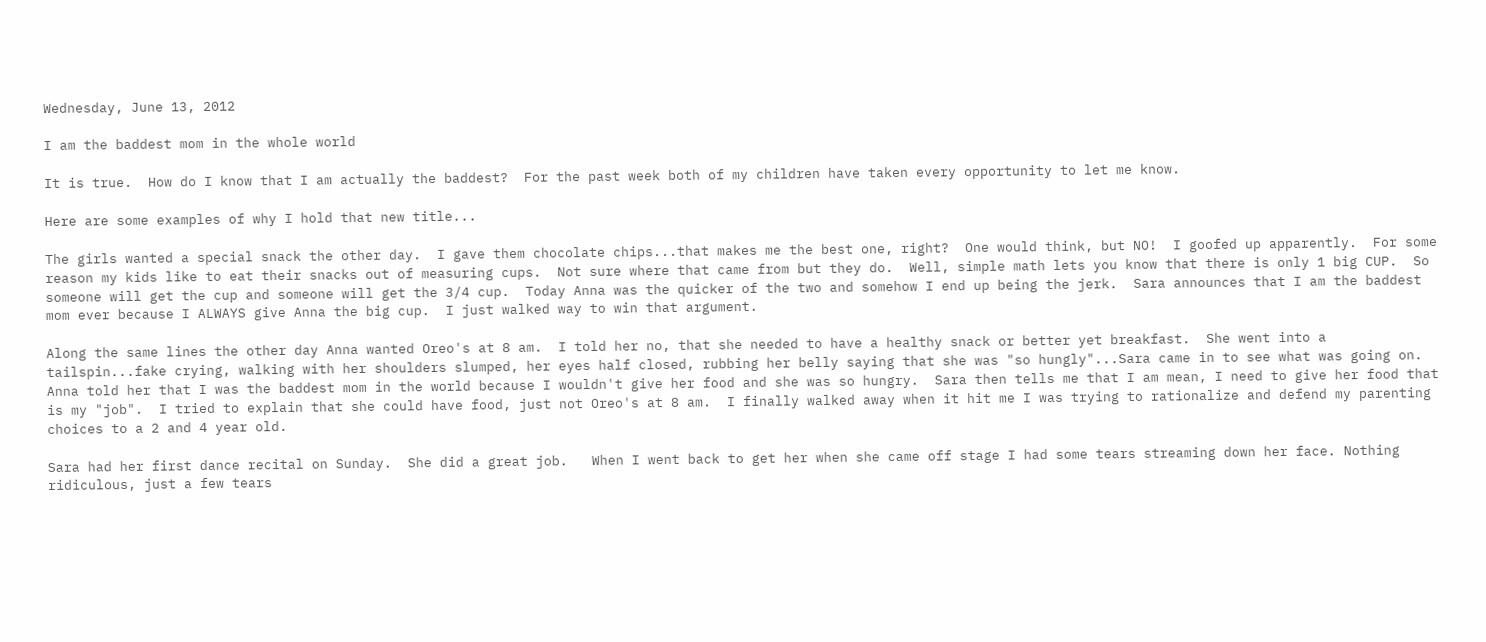Wednesday, June 13, 2012

I am the baddest mom in the whole world

It is true.  How do I know that I am actually the baddest?  For the past week both of my children have taken every opportunity to let me know.

Here are some examples of why I hold that new title...

The girls wanted a special snack the other day.  I gave them chocolate chips...that makes me the best one, right?  One would think, but NO!  I goofed up apparently.  For some reason my kids like to eat their snacks out of measuring cups.  Not sure where that came from but they do.  Well, simple math lets you know that there is only 1 big CUP.  So someone will get the cup and someone will get the 3/4 cup.  Today Anna was the quicker of the two and somehow I end up being the jerk.  Sara announces that I am the baddest mom ever because I ALWAYS give Anna the big cup.  I just walked way to win that argument.

Along the same lines the other day Anna wanted Oreo's at 8 am.  I told her no, that she needed to have a healthy snack or better yet breakfast.  She went into a tailspin...fake crying, walking with her shoulders slumped, her eyes half closed, rubbing her belly saying that she was "so hungly"...Sara came in to see what was going on.  Anna told her that I was the baddest mom in the world because I wouldn't give her food and she was so hungry.  Sara then tells me that I am mean, I need to give her food that is my "job".  I tried to explain that she could have food, just not Oreo's at 8 am.  I finally walked away when it hit me I was trying to rationalize and defend my parenting choices to a 2 and 4 year old.

Sara had her first dance recital on Sunday.  She did a great job.   When I went back to get her when she came off stage I had some tears streaming down her face. Nothing ridiculous, just a few tears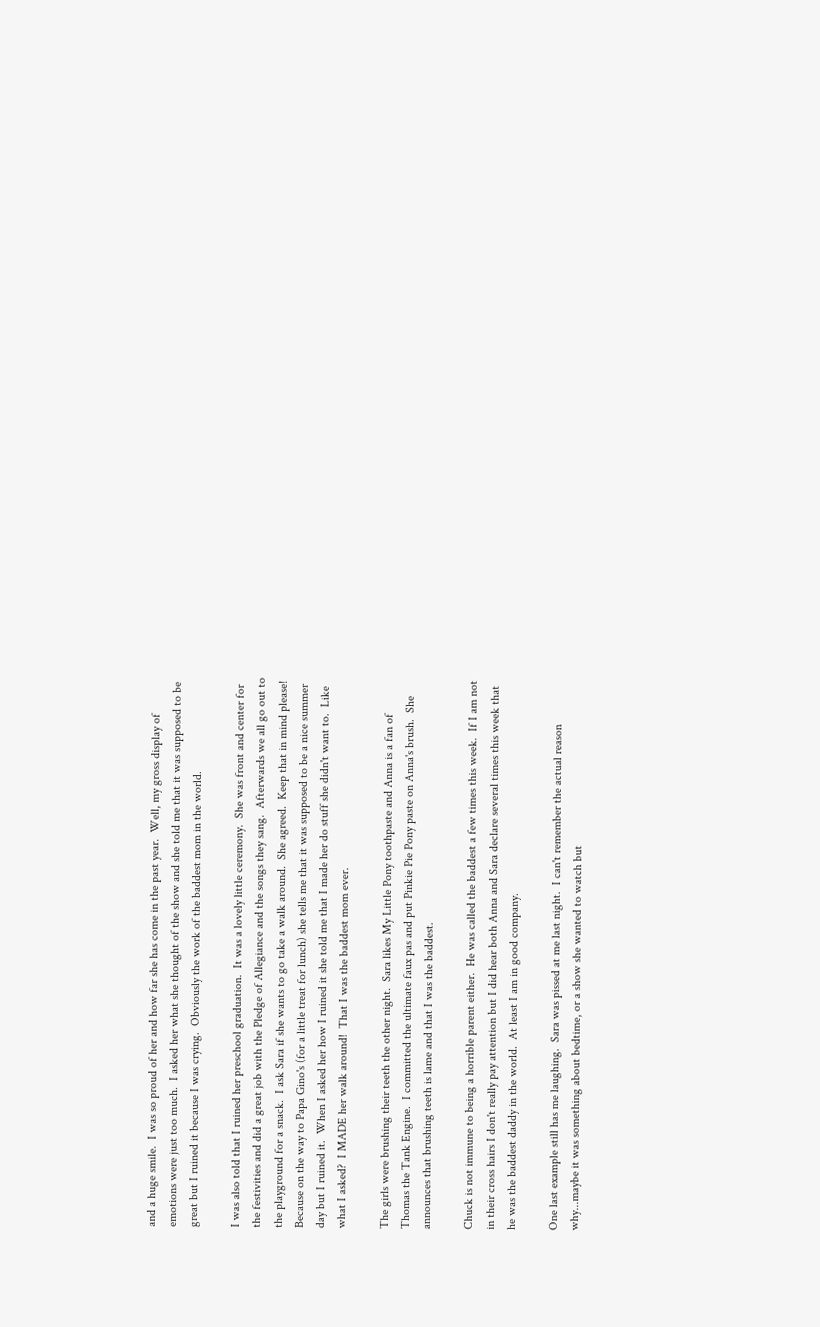and a huge smile.  I was so proud of her and how far she has come in the past year.  Well, my gross display of emotions were just too much.  I asked her what she thought of the show and she told me that it was supposed to be great but I ruined it because I was crying.  Obviously the work of the baddest mom in the world.

I was also told that I ruined her preschool graduation.  It was a lovely little ceremony.  She was front and center for the festivities and did a great job with the Pledge of Allegiance and the songs they sang.  Afterwards we all go out to the playground for a snack.  I ask Sara if she wants to go take a walk around.  She agreed.  Keep that in mind please!   Because on the way to Papa Gino's (for a little treat for lunch) she tells me that it was supposed to be a nice summer day but I ruined it.  When I asked her how I ruined it she told me that I made her do stuff she didn't want to.  Like what I asked?  I MADE her walk around!  That I was the baddest mom ever.

The girls were brushing their teeth the other night.  Sara likes My Little Pony toothpaste and Anna is a fan of Thomas the Tank Engine.  I committed the ultimate faux pas and put Pinkie Pie Pony paste on Anna's brush.  She announces that brushing teeth is lame and that I was the baddest.

Chuck is not immune to being a horrible parent either.  He was called the baddest a few times this week.  If I am not in their cross hairs I don't really pay attention but I did hear both Anna and Sara declare several times this week that he was the baddest daddy in the world.  At least I am in good company.

One last example still has me laughing.  Sara was pissed at me last night.  I can't remember the actual reason why...maybe it was something about bedtime, or a show she wanted to watch but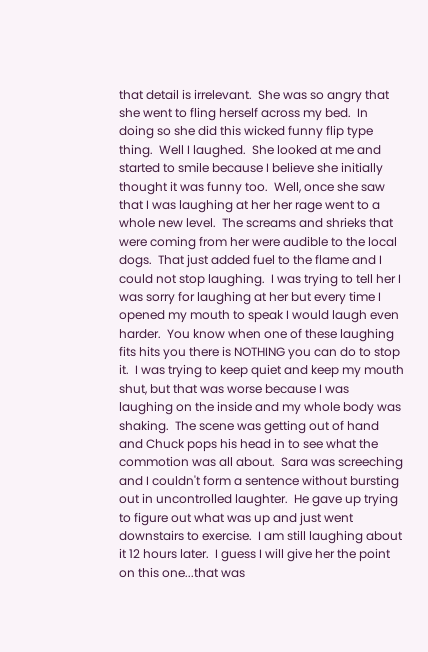that detail is irrelevant.  She was so angry that she went to fling herself across my bed.  In doing so she did this wicked funny flip type thing.  Well I laughed.  She looked at me and started to smile because I believe she initially thought it was funny too.  Well, once she saw that I was laughing at her her rage went to a whole new level.  The screams and shrieks that were coming from her were audible to the local dogs.  That just added fuel to the flame and I could not stop laughing.  I was trying to tell her I was sorry for laughing at her but every time I opened my mouth to speak I would laugh even harder.  You know when one of these laughing fits hits you there is NOTHING you can do to stop it.  I was trying to keep quiet and keep my mouth shut, but that was worse because I was laughing on the inside and my whole body was shaking.  The scene was getting out of hand and Chuck pops his head in to see what the commotion was all about.  Sara was screeching and I couldn't form a sentence without bursting out in uncontrolled laughter.  He gave up trying to figure out what was up and just went downstairs to exercise.  I am still laughing about it 12 hours later.  I guess I will give her the point on this one...that was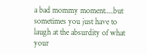a bad mommy moment....but sometimes you just have to laugh at the absurdity of what your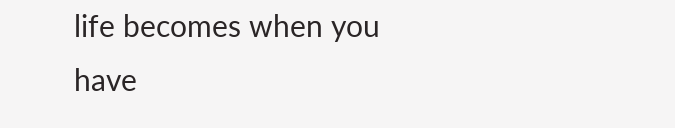life becomes when you have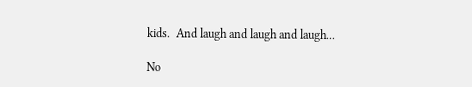kids.  And laugh and laugh and laugh...

No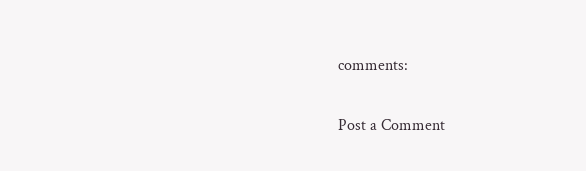comments:

Post a Comment